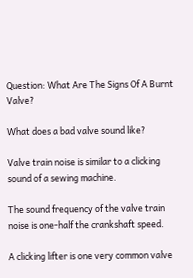Question: What Are The Signs Of A Burnt Valve?

What does a bad valve sound like?

Valve train noise is similar to a clicking sound of a sewing machine.

The sound frequency of the valve train noise is one-half the crankshaft speed.

A clicking lifter is one very common valve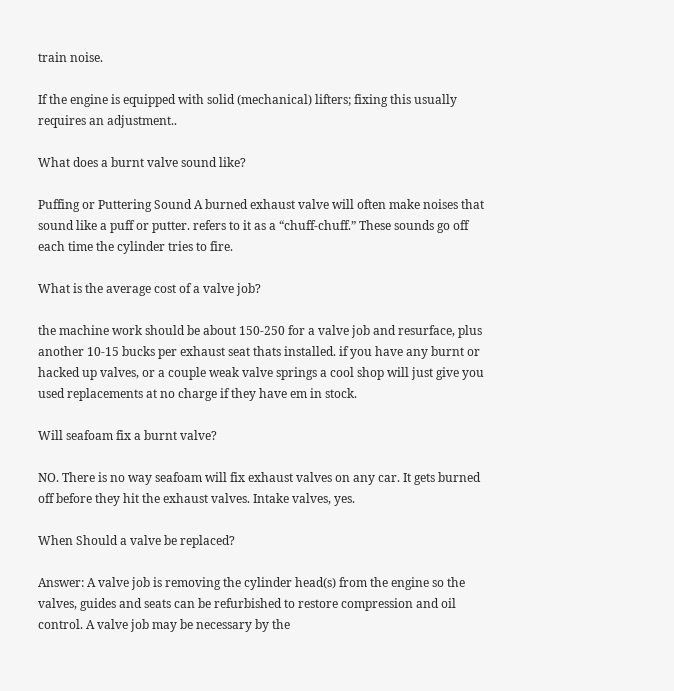train noise.

If the engine is equipped with solid (mechanical) lifters; fixing this usually requires an adjustment..

What does a burnt valve sound like?

Puffing or Puttering Sound A burned exhaust valve will often make noises that sound like a puff or putter. refers to it as a “chuff-chuff.” These sounds go off each time the cylinder tries to fire.

What is the average cost of a valve job?

the machine work should be about 150-250 for a valve job and resurface, plus another 10-15 bucks per exhaust seat thats installed. if you have any burnt or hacked up valves, or a couple weak valve springs a cool shop will just give you used replacements at no charge if they have em in stock.

Will seafoam fix a burnt valve?

NO. There is no way seafoam will fix exhaust valves on any car. It gets burned off before they hit the exhaust valves. Intake valves, yes.

When Should a valve be replaced?

Answer: A valve job is removing the cylinder head(s) from the engine so the valves, guides and seats can be refurbished to restore compression and oil control. A valve job may be necessary by the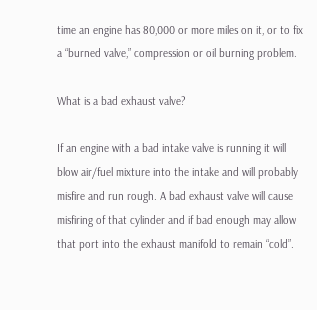time an engine has 80,000 or more miles on it, or to fix a “burned valve,” compression or oil burning problem.

What is a bad exhaust valve?

If an engine with a bad intake valve is running it will blow air/fuel mixture into the intake and will probably misfire and run rough. A bad exhaust valve will cause misfiring of that cylinder and if bad enough may allow that port into the exhaust manifold to remain “cold”.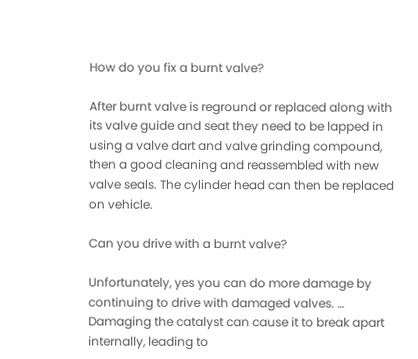How do you fix a burnt valve?

After burnt valve is reground or replaced along with its valve guide and seat they need to be lapped in using a valve dart and valve grinding compound, then a good cleaning and reassembled with new valve seals. The cylinder head can then be replaced on vehicle.

Can you drive with a burnt valve?

Unfortunately, yes you can do more damage by continuing to drive with damaged valves. … Damaging the catalyst can cause it to break apart internally, leading to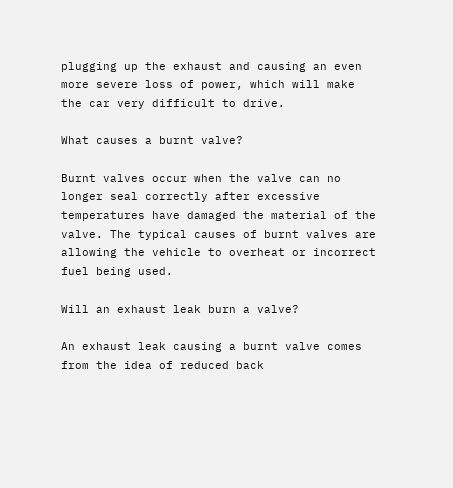plugging up the exhaust and causing an even more severe loss of power, which will make the car very difficult to drive.

What causes a burnt valve?

Burnt valves occur when the valve can no longer seal correctly after excessive temperatures have damaged the material of the valve. The typical causes of burnt valves are allowing the vehicle to overheat or incorrect fuel being used.

Will an exhaust leak burn a valve?

An exhaust leak causing a burnt valve comes from the idea of reduced back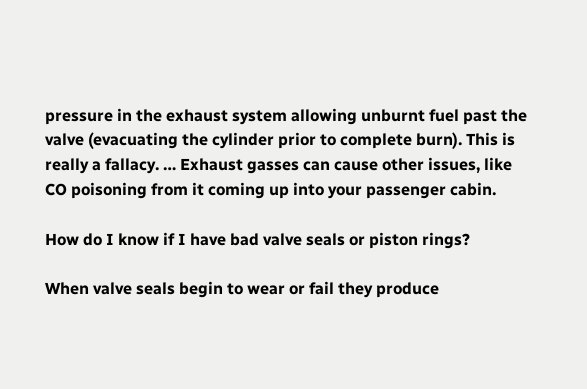pressure in the exhaust system allowing unburnt fuel past the valve (evacuating the cylinder prior to complete burn). This is really a fallacy. … Exhaust gasses can cause other issues, like CO poisoning from it coming up into your passenger cabin.

How do I know if I have bad valve seals or piston rings?

When valve seals begin to wear or fail they produce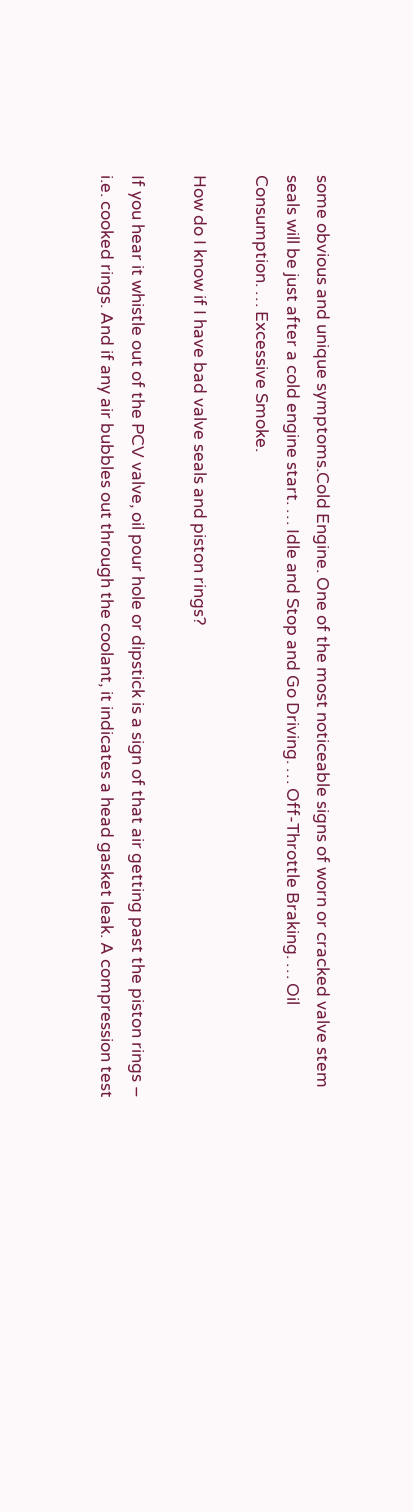some obvious and unique symptoms.Cold Engine. One of the most noticeable signs of worn or cracked valve stem seals will be just after a cold engine start. … Idle and Stop and Go Driving. … Off-Throttle Braking. … Oil Consumption. … Excessive Smoke.

How do I know if I have bad valve seals and piston rings?

If you hear it whistle out of the PCV valve, oil pour hole or dipstick is a sign of that air getting past the piston rings – i.e. cooked rings. And if any air bubbles out through the coolant, it indicates a head gasket leak. A compression test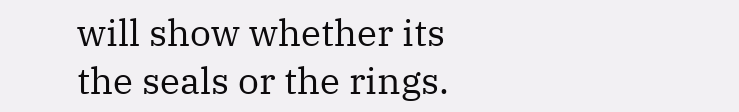will show whether its the seals or the rings.